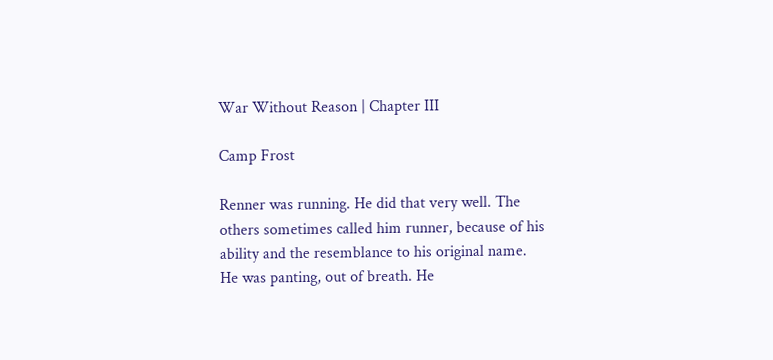War Without Reason | Chapter III

Camp Frost

Renner was running. He did that very well. The others sometimes called him runner, because of his ability and the resemblance to his original name. He was panting, out of breath. He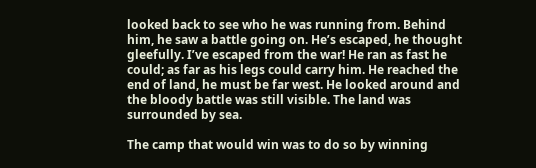looked back to see who he was running from. Behind him, he saw a battle going on. He’s escaped, he thought gleefully. I’ve escaped from the war! He ran as fast he could; as far as his legs could carry him. He reached the end of land, he must be far west. He looked around and the bloody battle was still visible. The land was surrounded by sea.

The camp that would win was to do so by winning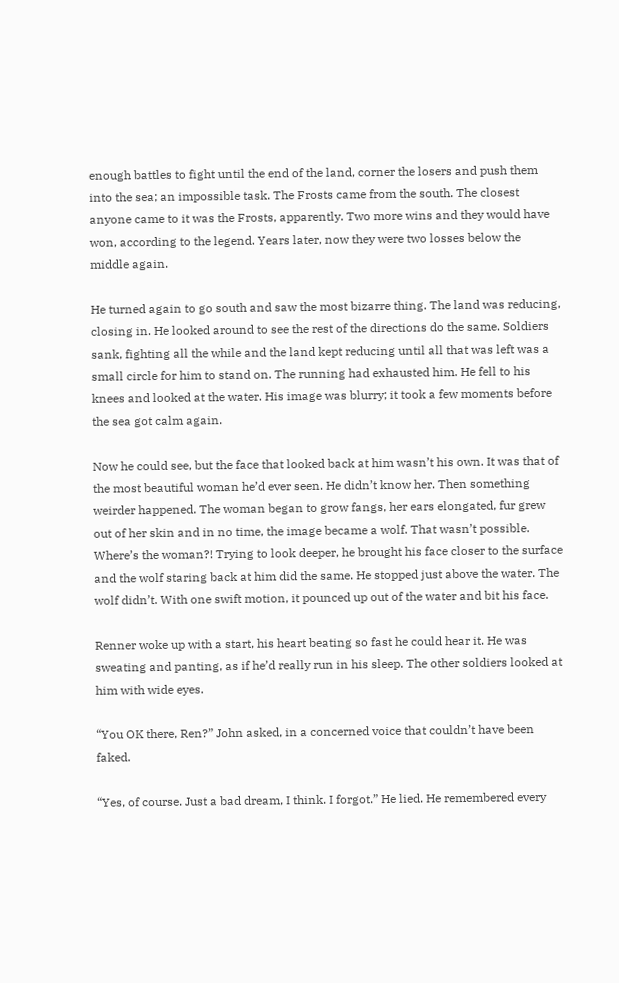enough battles to fight until the end of the land, corner the losers and push them into the sea; an impossible task. The Frosts came from the south. The closest anyone came to it was the Frosts, apparently. Two more wins and they would have won, according to the legend. Years later, now they were two losses below the middle again.

He turned again to go south and saw the most bizarre thing. The land was reducing, closing in. He looked around to see the rest of the directions do the same. Soldiers sank, fighting all the while and the land kept reducing until all that was left was a small circle for him to stand on. The running had exhausted him. He fell to his knees and looked at the water. His image was blurry; it took a few moments before the sea got calm again.

Now he could see, but the face that looked back at him wasn’t his own. It was that of the most beautiful woman he’d ever seen. He didn’t know her. Then something weirder happened. The woman began to grow fangs, her ears elongated, fur grew out of her skin and in no time, the image became a wolf. That wasn’t possible. Where’s the woman?! Trying to look deeper, he brought his face closer to the surface and the wolf staring back at him did the same. He stopped just above the water. The wolf didn’t. With one swift motion, it pounced up out of the water and bit his face.

Renner woke up with a start, his heart beating so fast he could hear it. He was sweating and panting, as if he’d really run in his sleep. The other soldiers looked at him with wide eyes.

“You OK there, Ren?” John asked, in a concerned voice that couldn’t have been faked.

“Yes, of course. Just a bad dream, I think. I forgot.” He lied. He remembered every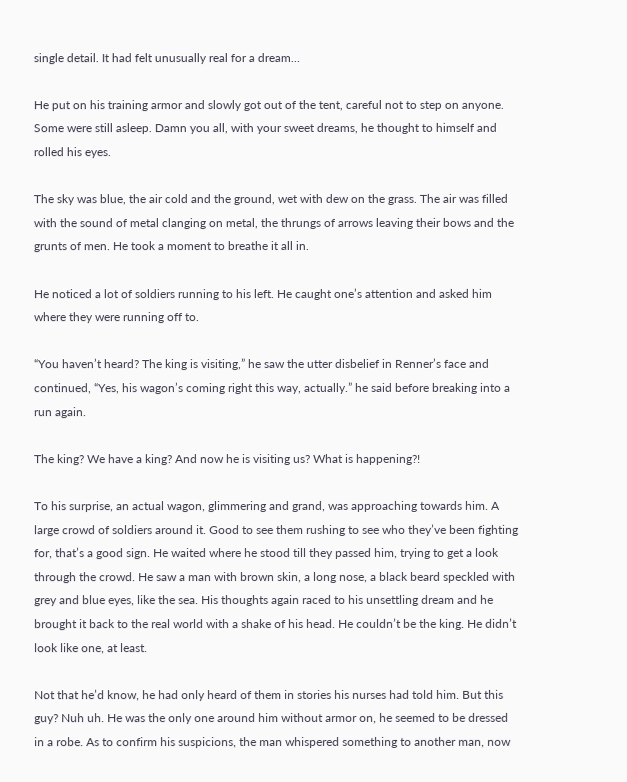single detail. It had felt unusually real for a dream…

He put on his training armor and slowly got out of the tent, careful not to step on anyone. Some were still asleep. Damn you all, with your sweet dreams, he thought to himself and rolled his eyes.

The sky was blue, the air cold and the ground, wet with dew on the grass. The air was filled with the sound of metal clanging on metal, the thrungs of arrows leaving their bows and the grunts of men. He took a moment to breathe it all in.

He noticed a lot of soldiers running to his left. He caught one’s attention and asked him where they were running off to.

“You haven’t heard? The king is visiting,” he saw the utter disbelief in Renner’s face and continued, “Yes, his wagon’s coming right this way, actually.” he said before breaking into a run again.

The king? We have a king? And now he is visiting us? What is happening?!

To his surprise, an actual wagon, glimmering and grand, was approaching towards him. A large crowd of soldiers around it. Good to see them rushing to see who they’ve been fighting for, that’s a good sign. He waited where he stood till they passed him, trying to get a look through the crowd. He saw a man with brown skin, a long nose, a black beard speckled with grey and blue eyes, like the sea. His thoughts again raced to his unsettling dream and he brought it back to the real world with a shake of his head. He couldn’t be the king. He didn’t look like one, at least.

Not that he’d know, he had only heard of them in stories his nurses had told him. But this guy? Nuh uh. He was the only one around him without armor on, he seemed to be dressed in a robe. As to confirm his suspicions, the man whispered something to another man, now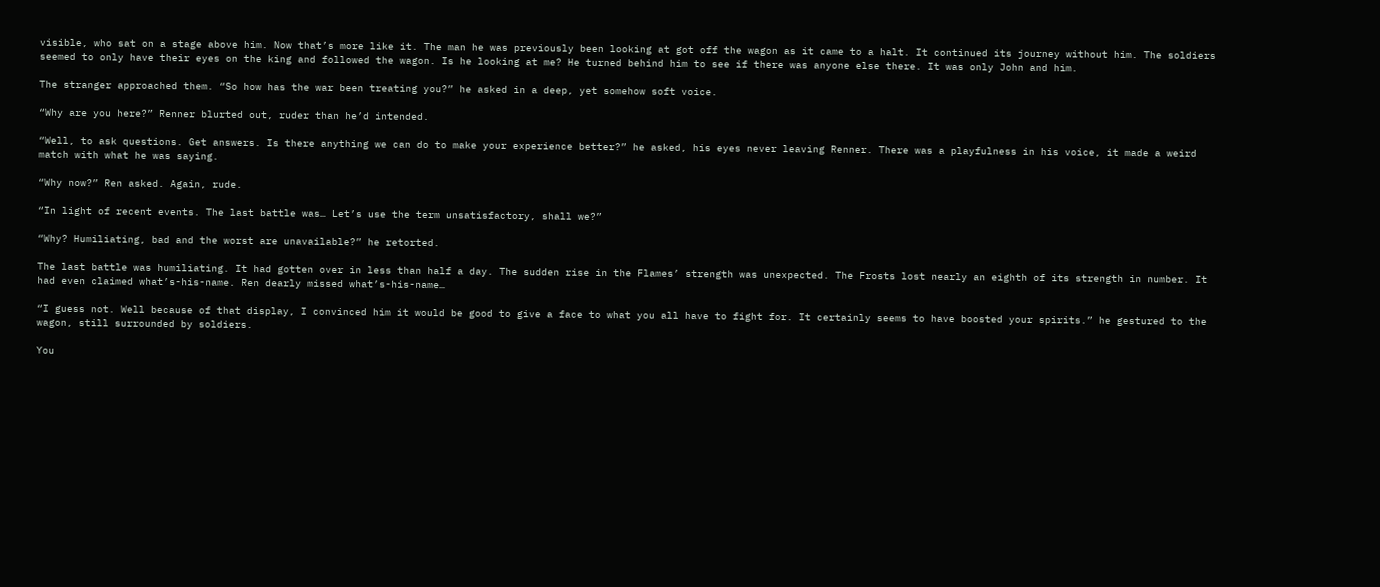visible, who sat on a stage above him. Now that’s more like it. The man he was previously been looking at got off the wagon as it came to a halt. It continued its journey without him. The soldiers seemed to only have their eyes on the king and followed the wagon. Is he looking at me? He turned behind him to see if there was anyone else there. It was only John and him.

The stranger approached them. “So how has the war been treating you?” he asked in a deep, yet somehow soft voice.

“Why are you here?” Renner blurted out, ruder than he’d intended.

“Well, to ask questions. Get answers. Is there anything we can do to make your experience better?” he asked, his eyes never leaving Renner. There was a playfulness in his voice, it made a weird match with what he was saying.

“Why now?” Ren asked. Again, rude.

“In light of recent events. The last battle was… Let’s use the term unsatisfactory, shall we?”

“Why? Humiliating, bad and the worst are unavailable?” he retorted.

The last battle was humiliating. It had gotten over in less than half a day. The sudden rise in the Flames’ strength was unexpected. The Frosts lost nearly an eighth of its strength in number. It had even claimed what’s-his-name. Ren dearly missed what’s-his-name…

“I guess not. Well because of that display, I convinced him it would be good to give a face to what you all have to fight for. It certainly seems to have boosted your spirits.” he gestured to the wagon, still surrounded by soldiers.

You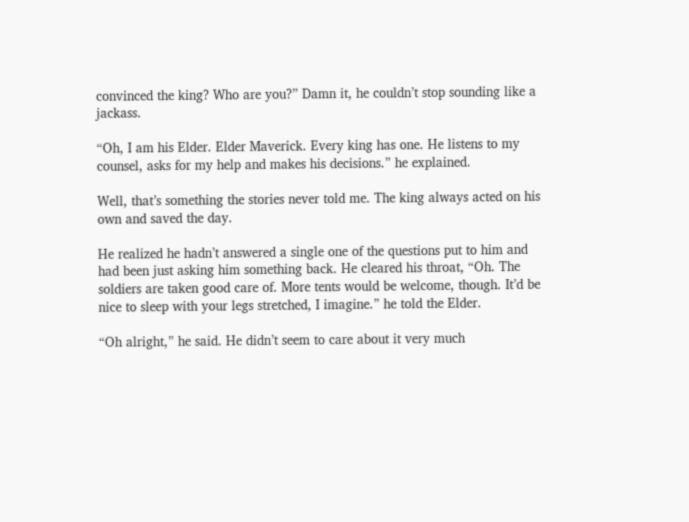convinced the king? Who are you?” Damn it, he couldn’t stop sounding like a jackass.

“Oh, I am his Elder. Elder Maverick. Every king has one. He listens to my counsel, asks for my help and makes his decisions.” he explained.

Well, that’s something the stories never told me. The king always acted on his own and saved the day.

He realized he hadn’t answered a single one of the questions put to him and had been just asking him something back. He cleared his throat, “Oh. The soldiers are taken good care of. More tents would be welcome, though. It’d be nice to sleep with your legs stretched, I imagine.” he told the Elder.

“Oh alright,” he said. He didn’t seem to care about it very much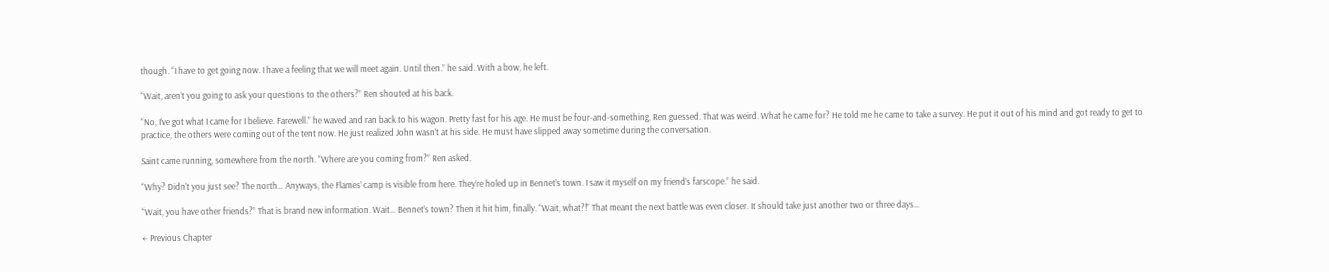though. “I have to get going now. I have a feeling that we will meet again. Until then.” he said. With a bow, he left.

“Wait, aren’t you going to ask your questions to the others?” Ren shouted at his back.

“No, I’ve got what I came for I believe. Farewell.” he waved and ran back to his wagon. Pretty fast for his age. He must be four-and-something, Ren guessed. That was weird. What he came for? He told me he came to take a survey. He put it out of his mind and got ready to get to practice, the others were coming out of the tent now. He just realized John wasn’t at his side. He must have slipped away sometime during the conversation.

Saint came running, somewhere from the north. “Where are you coming from?” Ren asked.

“Why? Didn’t you just see? The north… Anyways, the Flames’ camp is visible from here. They’re holed up in Bennet’s town. I saw it myself on my friend’s farscope.” he said.

“Wait, you have other friends?” That is brand new information. Wait… Bennet’s town? Then it hit him, finally. “Wait, what?!” That meant the next battle was even closer. It should take just another two or three days…

← Previous Chapter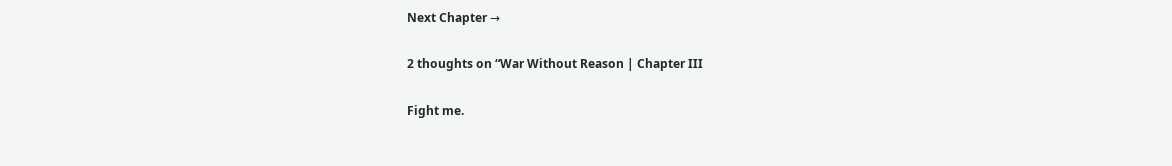Next Chapter →

2 thoughts on “War Without Reason | Chapter III

Fight me.